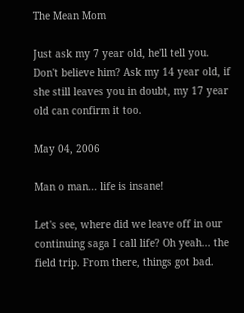The Mean Mom

Just ask my 7 year old, he'll tell you. Don't believe him? Ask my 14 year old, if she still leaves you in doubt, my 17 year old can confirm it too.

May 04, 2006

Man o man... life is insane!

Let's see, where did we leave off in our continuing saga I call life? Oh yeah... the field trip. From there, things got bad.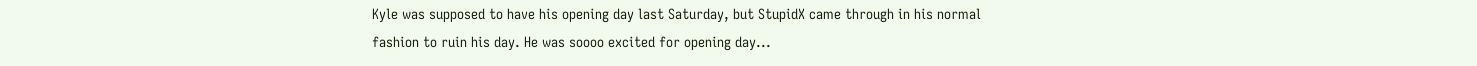Kyle was supposed to have his opening day last Saturday, but StupidX came through in his normal fashion to ruin his day. He was soooo excited for opening day...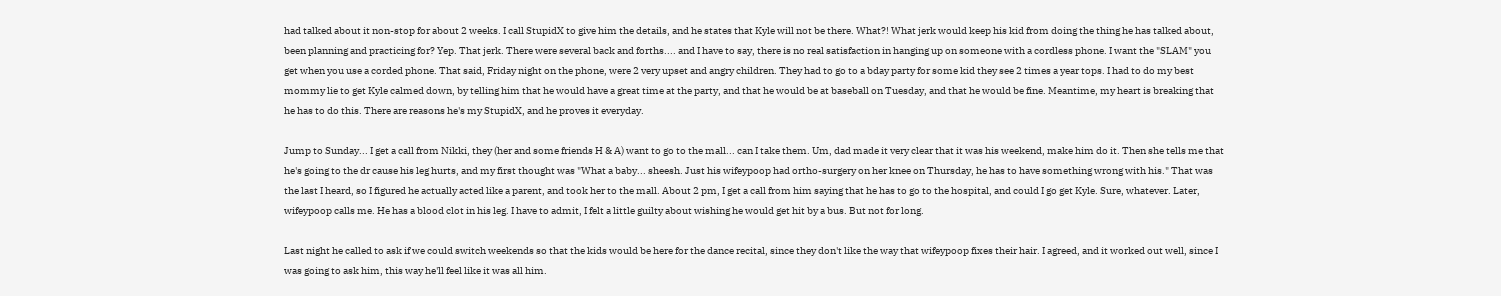had talked about it non-stop for about 2 weeks. I call StupidX to give him the details, and he states that Kyle will not be there. What?! What jerk would keep his kid from doing the thing he has talked about, been planning and practicing for? Yep. That jerk. There were several back and forths.... and I have to say, there is no real satisfaction in hanging up on someone with a cordless phone. I want the "SLAM" you get when you use a corded phone. That said, Friday night on the phone, were 2 very upset and angry children. They had to go to a bday party for some kid they see 2 times a year tops. I had to do my best mommy lie to get Kyle calmed down, by telling him that he would have a great time at the party, and that he would be at baseball on Tuesday, and that he would be fine. Meantime, my heart is breaking that he has to do this. There are reasons he's my StupidX, and he proves it everyday.

Jump to Sunday... I get a call from Nikki, they (her and some friends H & A) want to go to the mall... can I take them. Um, dad made it very clear that it was his weekend, make him do it. Then she tells me that he's going to the dr cause his leg hurts, and my first thought was "What a baby... sheesh. Just his wifeypoop had ortho-surgery on her knee on Thursday, he has to have something wrong with his." That was the last I heard, so I figured he actually acted like a parent, and took her to the mall. About 2 pm, I get a call from him saying that he has to go to the hospital, and could I go get Kyle. Sure, whatever. Later, wifeypoop calls me. He has a blood clot in his leg. I have to admit, I felt a little guilty about wishing he would get hit by a bus. But not for long.

Last night he called to ask if we could switch weekends so that the kids would be here for the dance recital, since they don't like the way that wifeypoop fixes their hair. I agreed, and it worked out well, since I was going to ask him, this way he'll feel like it was all him.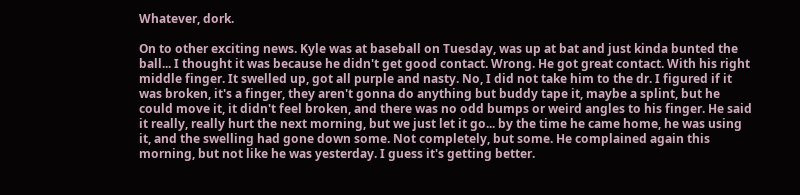Whatever, dork.

On to other exciting news. Kyle was at baseball on Tuesday, was up at bat and just kinda bunted the ball... I thought it was because he didn't get good contact. Wrong. He got great contact. With his right middle finger. It swelled up, got all purple and nasty. No, I did not take him to the dr. I figured if it was broken, it's a finger, they aren't gonna do anything but buddy tape it, maybe a splint, but he could move it, it didn't feel broken, and there was no odd bumps or weird angles to his finger. He said it really, really hurt the next morning, but we just let it go... by the time he came home, he was using it, and the swelling had gone down some. Not completely, but some. He complained again this morning, but not like he was yesterday. I guess it's getting better.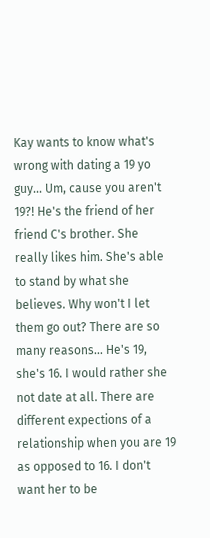Kay wants to know what's wrong with dating a 19 yo guy... Um, cause you aren't 19?! He's the friend of her friend C's brother. She really likes him. She's able to stand by what she believes. Why won't I let them go out? There are so many reasons... He's 19, she's 16. I would rather she not date at all. There are different expections of a relationship when you are 19 as opposed to 16. I don't want her to be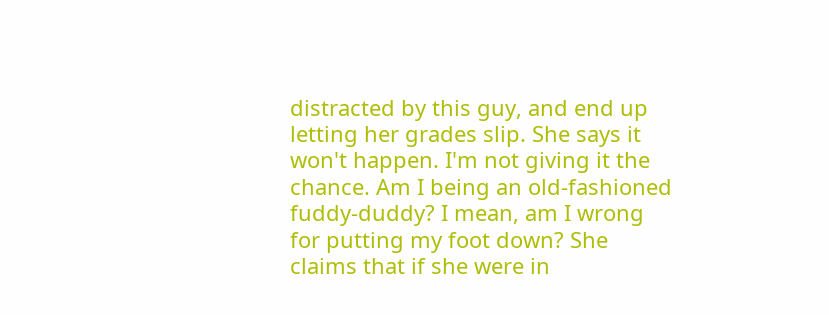distracted by this guy, and end up letting her grades slip. She says it won't happen. I'm not giving it the chance. Am I being an old-fashioned fuddy-duddy? I mean, am I wrong for putting my foot down? She claims that if she were in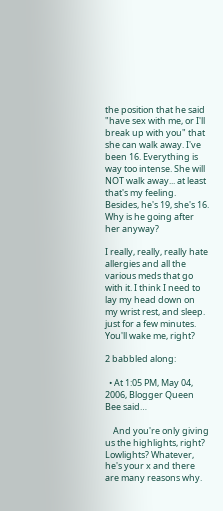the position that he said "have sex with me, or I'll break up with you" that she can walk away. I've been 16. Everything is way too intense. She will NOT walk away... at least that's my feeling. Besides, he's 19, she's 16. Why is he going after her anyway?

I really, really, really hate allergies and all the various meds that go with it. I think I need to lay my head down on my wrist rest, and sleep. just for a few minutes. You'll wake me, right?

2 babbled along:

  • At 1:05 PM, May 04, 2006, Blogger Queen Bee said…

    And you're only giving us the highlights, right? Lowlights? Whatever, he's your x and there are many reasons why.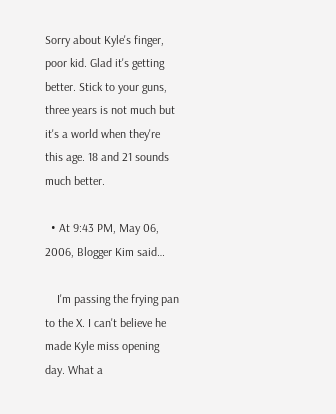Sorry about Kyle's finger, poor kid. Glad it's getting better. Stick to your guns, three years is not much but it's a world when they're this age. 18 and 21 sounds much better.

  • At 9:43 PM, May 06, 2006, Blogger Kim said…

    I'm passing the frying pan to the X. I can't believe he made Kyle miss opening day. What a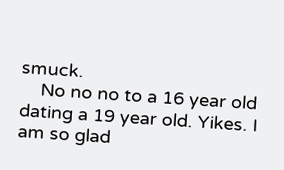smuck.
    No no no to a 16 year old dating a 19 year old. Yikes. I am so glad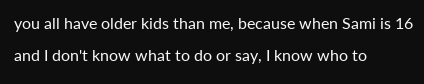you all have older kids than me, because when Sami is 16 and I don't know what to do or say, I know who to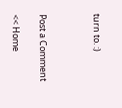turn to. :)



Post a Comment

<< Home